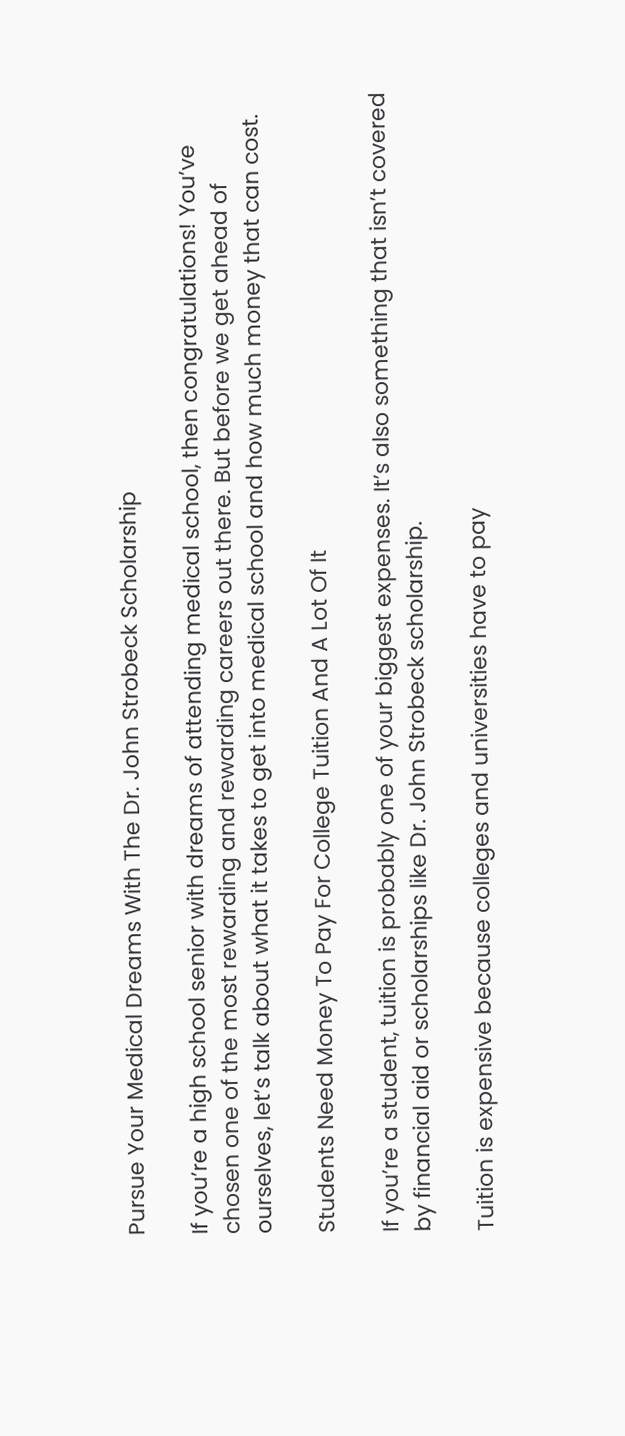Pursue Your Medical Dreams With The Dr. John Strobeck Scholarship

If you’re a high school senior with dreams of attending medical school, then congratulations! You’ve chosen one of the most rewarding and rewarding careers out there. But before we get ahead of ourselves, let’s talk about what it takes to get into medical school and how much money that can cost.

Students Need Money To Pay For College Tuition And A Lot Of It

If you’re a student, tuition is probably one of your biggest expenses. It’s also something that isn’t covered by financial aid or scholarships like Dr. John Strobeck scholarship.

Tuition is expensive because colleges and universities have to pay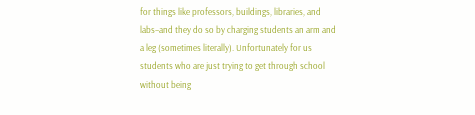for things like professors, buildings, libraries, and labs–and they do so by charging students an arm and a leg (sometimes literally). Unfortunately for us students who are just trying to get through school without being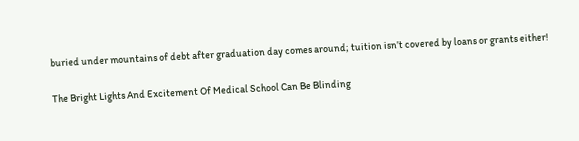buried under mountains of debt after graduation day comes around; tuition isn’t covered by loans or grants either!

The Bright Lights And Excitement Of Medical School Can Be Blinding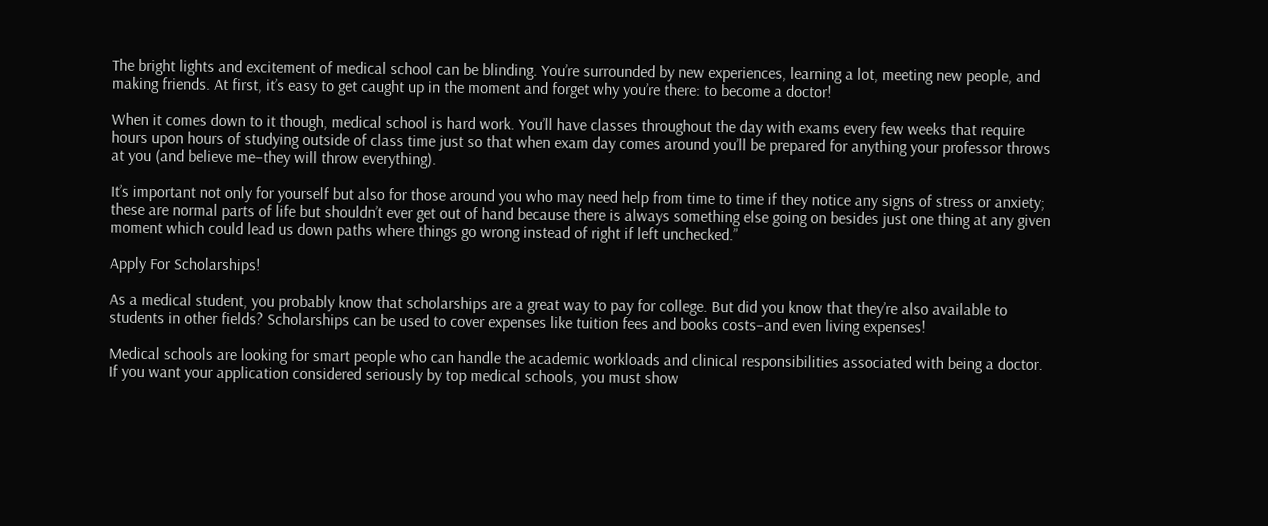The bright lights and excitement of medical school can be blinding. You’re surrounded by new experiences, learning a lot, meeting new people, and making friends. At first, it’s easy to get caught up in the moment and forget why you’re there: to become a doctor!

When it comes down to it though, medical school is hard work. You’ll have classes throughout the day with exams every few weeks that require hours upon hours of studying outside of class time just so that when exam day comes around you’ll be prepared for anything your professor throws at you (and believe me–they will throw everything).

It’s important not only for yourself but also for those around you who may need help from time to time if they notice any signs of stress or anxiety; these are normal parts of life but shouldn’t ever get out of hand because there is always something else going on besides just one thing at any given moment which could lead us down paths where things go wrong instead of right if left unchecked.”

Apply For Scholarships!

As a medical student, you probably know that scholarships are a great way to pay for college. But did you know that they’re also available to students in other fields? Scholarships can be used to cover expenses like tuition fees and books costs–and even living expenses!

Medical schools are looking for smart people who can handle the academic workloads and clinical responsibilities associated with being a doctor. If you want your application considered seriously by top medical schools, you must show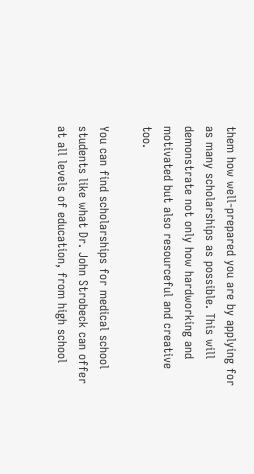them how well-prepared you are by applying for as many scholarships as possible. This will demonstrate not only how hardworking and motivated but also resourceful and creative too.

You can find scholarships for medical school students like what Dr. John Strobeck can offer at all levels of education, from high school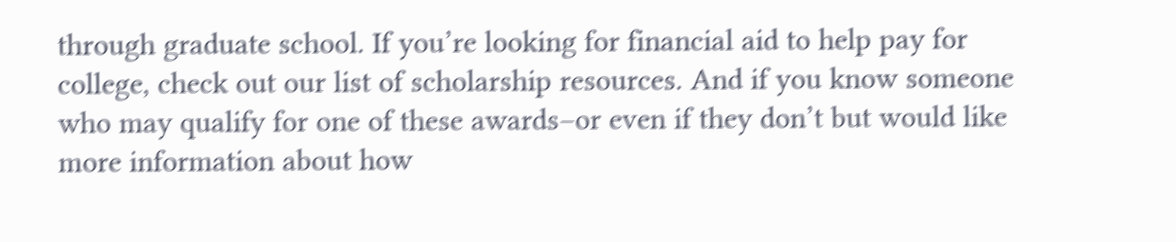through graduate school. If you’re looking for financial aid to help pay for college, check out our list of scholarship resources. And if you know someone who may qualify for one of these awards–or even if they don’t but would like more information about how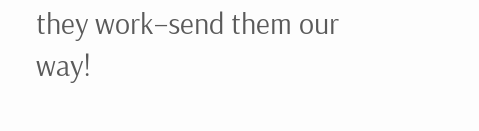they work–send them our way!